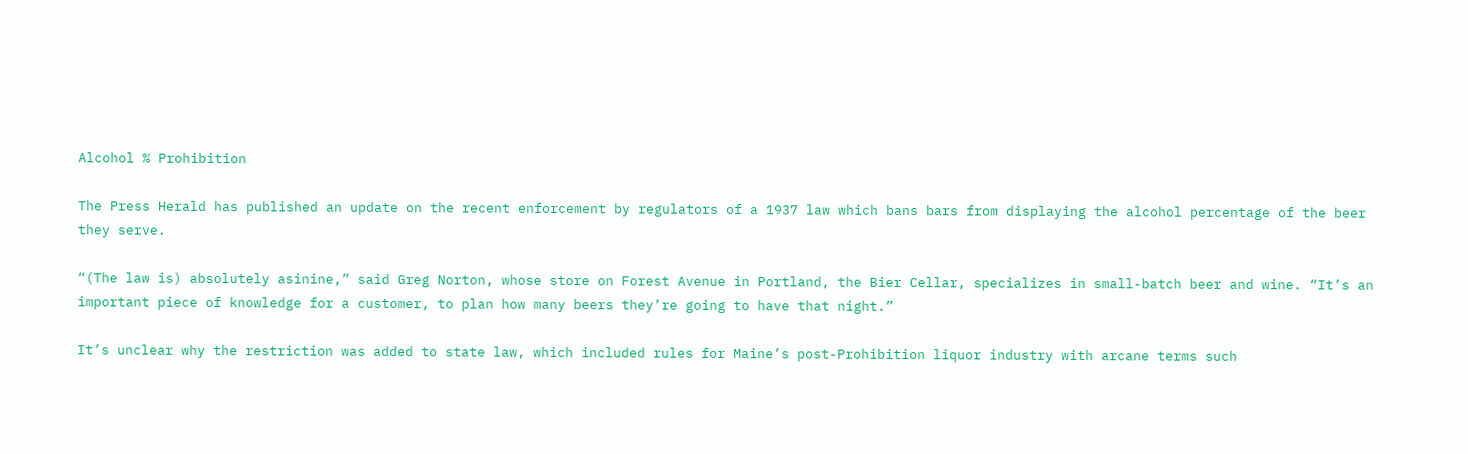Alcohol % Prohibition

The Press Herald has published an update on the recent enforcement by regulators of a 1937 law which bans bars from displaying the alcohol percentage of the beer they serve.

“(The law is) absolutely asinine,” said Greg Norton, whose store on Forest Avenue in Portland, the Bier Cellar, specializes in small-batch beer and wine. “It’s an important piece of knowledge for a customer, to plan how many beers they’re going to have that night.”

It’s unclear why the restriction was added to state law, which included rules for Maine’s post-Prohibition liquor industry with arcane terms such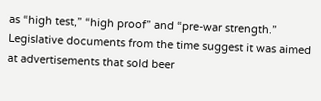as “high test,” “high proof” and “pre-war strength.” Legislative documents from the time suggest it was aimed at advertisements that sold beer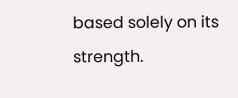based solely on its strength.